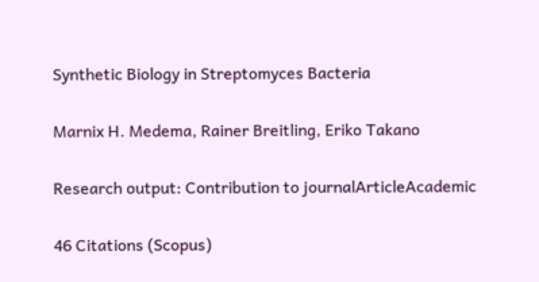Synthetic Biology in Streptomyces Bacteria

Marnix H. Medema, Rainer Breitling, Eriko Takano

Research output: Contribution to journalArticleAcademic

46 Citations (Scopus)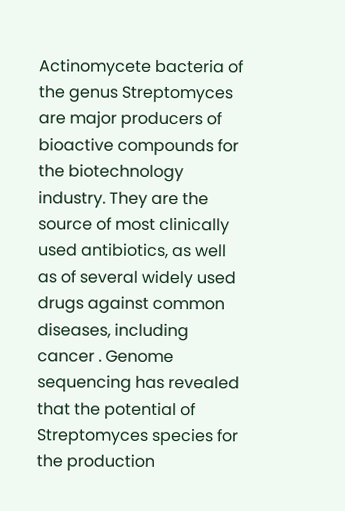Actinomycete bacteria of the genus Streptomyces are major producers of bioactive compounds for the biotechnology industry. They are the source of most clinically used antibiotics, as well as of several widely used drugs against common diseases, including cancer . Genome sequencing has revealed that the potential of Streptomyces species for the production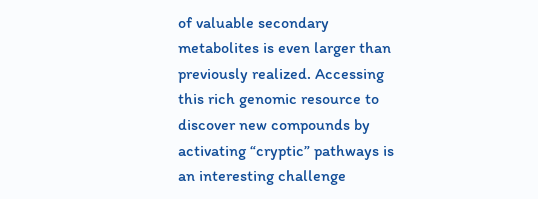of valuable secondary metabolites is even larger than previously realized. Accessing this rich genomic resource to discover new compounds by activating “cryptic” pathways is an interesting challenge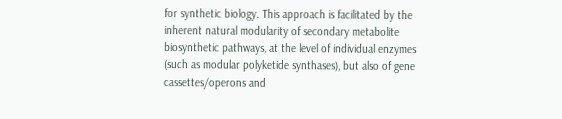for synthetic biology. This approach is facilitated by the inherent natural modularity of secondary metabolite biosynthetic pathways, at the level of individual enzymes (such as modular polyketide synthases), but also of gene cassettes/operons and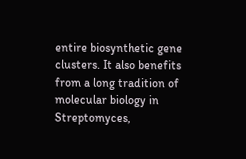entire biosynthetic gene clusters. It also benefits from a long tradition of molecular biology in Streptomyces,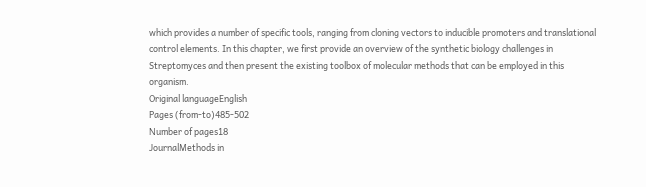which provides a number of specific tools, ranging from cloning vectors to inducible promoters and translational control elements. In this chapter, we first provide an overview of the synthetic biology challenges in Streptomyces and then present the existing toolbox of molecular methods that can be employed in this organism.
Original languageEnglish
Pages (from-to)485-502
Number of pages18
JournalMethods in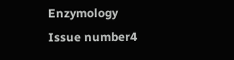Enzymology
Issue number4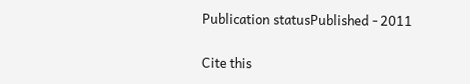Publication statusPublished - 2011

Cite this